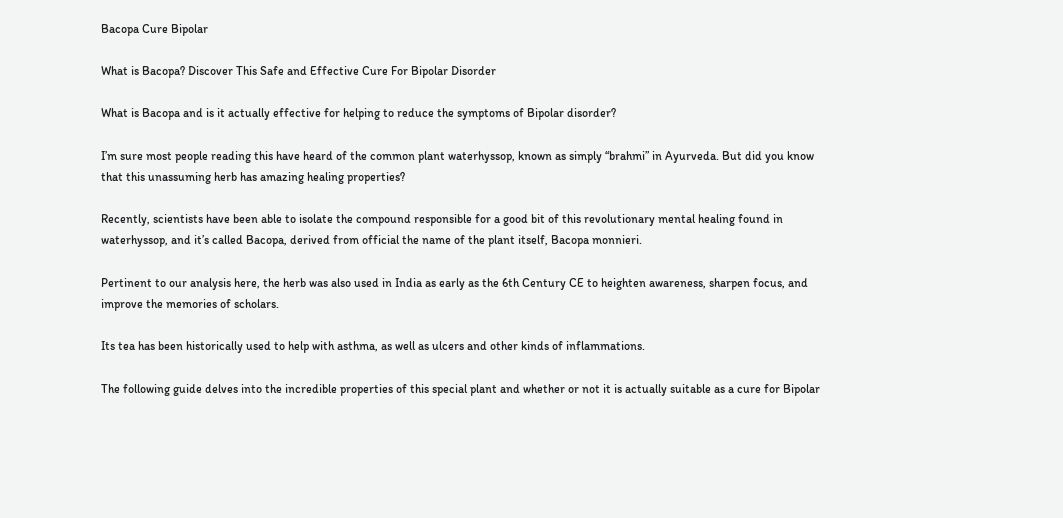Bacopa Cure Bipolar

What is Bacopa? Discover This Safe and Effective Cure For Bipolar Disorder

What is Bacopa and is it actually effective for helping to reduce the symptoms of Bipolar disorder?

I’m sure most people reading this have heard of the common plant waterhyssop, known as simply “brahmi” in Ayurveda. But did you know that this unassuming herb has amazing healing properties?

Recently, scientists have been able to isolate the compound responsible for a good bit of this revolutionary mental healing found in waterhyssop, and it’s called Bacopa, derived from official the name of the plant itself, Bacopa monnieri.

Pertinent to our analysis here, the herb was also used in India as early as the 6th Century CE to heighten awareness, sharpen focus, and improve the memories of scholars.

Its tea has been historically used to help with asthma, as well as ulcers and other kinds of inflammations.

The following guide delves into the incredible properties of this special plant and whether or not it is actually suitable as a cure for Bipolar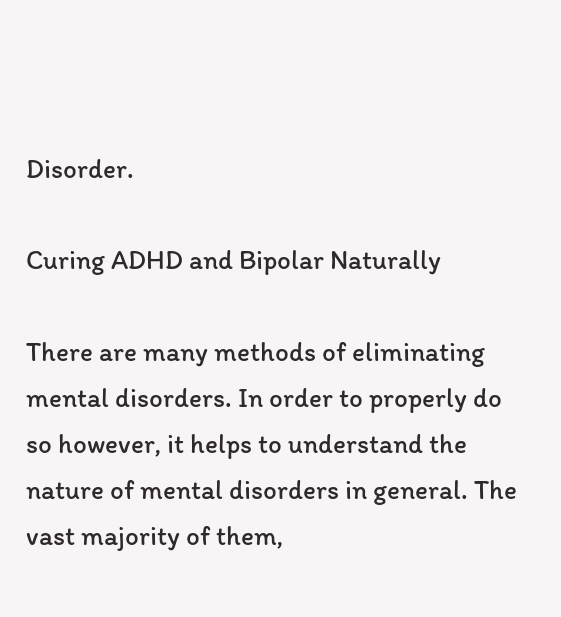Disorder.

Curing ADHD and Bipolar Naturally

There are many methods of eliminating mental disorders. In order to properly do so however, it helps to understand the nature of mental disorders in general. The vast majority of them,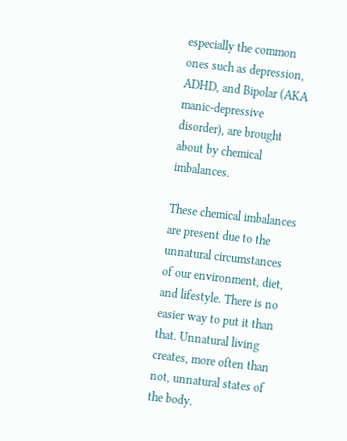especially the common ones such as depression, ADHD, and Bipolar (AKA manic-depressive disorder), are brought about by chemical imbalances.

These chemical imbalances are present due to the unnatural circumstances of our environment, diet, and lifestyle. There is no easier way to put it than that. Unnatural living creates, more often than not, unnatural states of the body.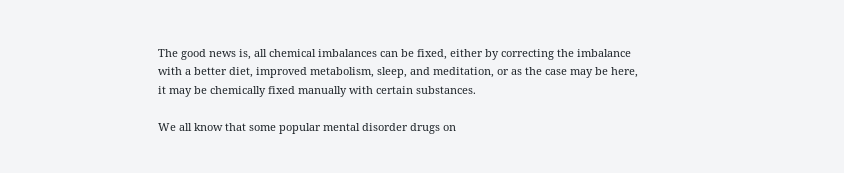The good news is, all chemical imbalances can be fixed, either by correcting the imbalance with a better diet, improved metabolism, sleep, and meditation, or as the case may be here, it may be chemically fixed manually with certain substances.

We all know that some popular mental disorder drugs on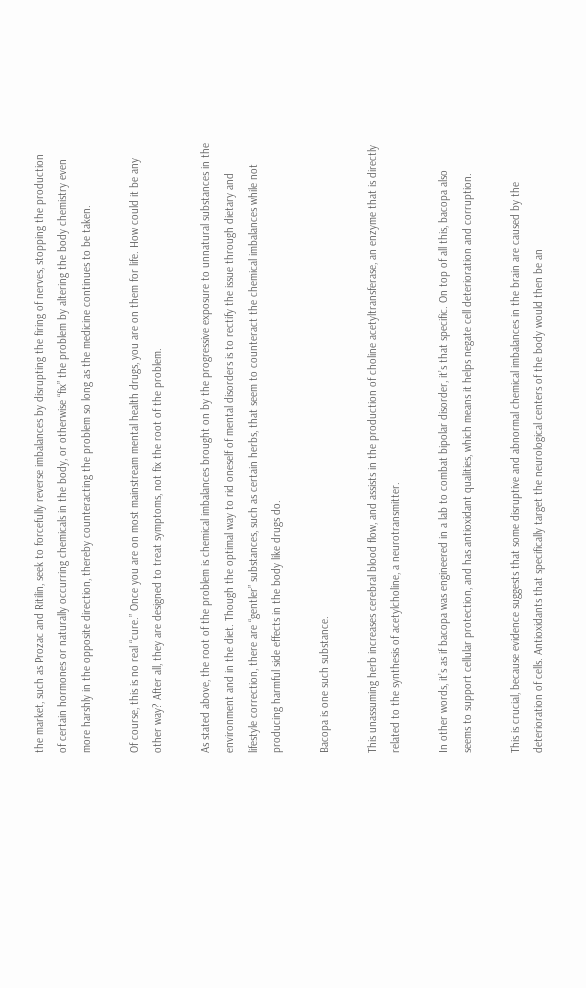the market, such as Prozac and Ritilin, seek to forcefully reverse imbalances by disrupting the firing of nerves, stopping the production of certain hormones or naturally occurring chemicals in the body, or otherwise “fix” the problem by altering the body chemistry even more harshly in the opposite direction, thereby counteracting the problem so long as the medicine continues to be taken.

Of course, this is no real “cure.” Once you are on most mainstream mental health drugs, you are on them for life. How could it be any other way? After all, they are designed to treat symptoms, not fix the root of the problem.

As stated above, the root of the problem is chemical imbalances brought on by the progressive exposure to unnatural substances in the environment and in the diet. Though the optimal way to rid oneself of mental disorders is to rectify the issue through dietary and lifestyle correction, there are “gentler” substances, such as certain herbs, that seem to counteract the chemical imbalances while not producing harmful side effects in the body like drugs do.

Bacopa is one such substance.

This unassuming herb increases cerebral blood flow, and assists in the production of choline acetyltransferase, an enzyme that is directly related to the synthesis of acetylcholine, a neurotransmitter.

In other words, it’s as if bacopa was engineered in a lab to combat bipolar disorder, it’s that specific. On top of all this, bacopa also seems to support cellular protection, and has antioxidant qualities, which means it helps negate cell deterioration and corruption.

This is crucial, because evidence suggests that some disruptive and abnormal chemical imbalances in the brain are caused by the deterioration of cells. Antioxidants that specifically target the neurological centers of the body would then be an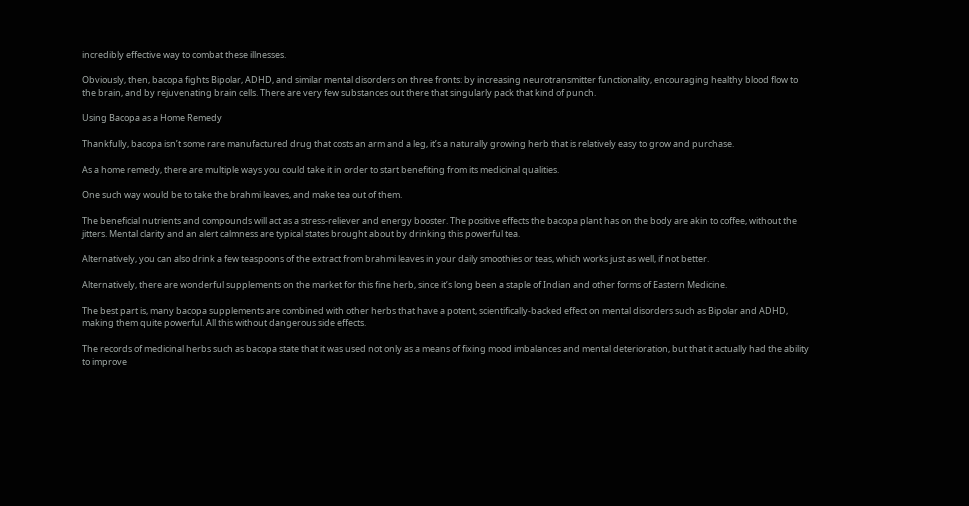incredibly effective way to combat these illnesses.

Obviously, then, bacopa fights Bipolar, ADHD, and similar mental disorders on three fronts: by increasing neurotransmitter functionality, encouraging healthy blood flow to the brain, and by rejuvenating brain cells. There are very few substances out there that singularly pack that kind of punch.

Using Bacopa as a Home Remedy

Thankfully, bacopa isn’t some rare manufactured drug that costs an arm and a leg, it’s a naturally growing herb that is relatively easy to grow and purchase.

As a home remedy, there are multiple ways you could take it in order to start benefiting from its medicinal qualities.

One such way would be to take the brahmi leaves, and make tea out of them.

The beneficial nutrients and compounds will act as a stress-reliever and energy booster. The positive effects the bacopa plant has on the body are akin to coffee, without the jitters. Mental clarity and an alert calmness are typical states brought about by drinking this powerful tea.

Alternatively, you can also drink a few teaspoons of the extract from brahmi leaves in your daily smoothies or teas, which works just as well, if not better.

Alternatively, there are wonderful supplements on the market for this fine herb, since it’s long been a staple of Indian and other forms of Eastern Medicine.

The best part is, many bacopa supplements are combined with other herbs that have a potent, scientifically-backed effect on mental disorders such as Bipolar and ADHD, making them quite powerful. All this without dangerous side effects.

The records of medicinal herbs such as bacopa state that it was used not only as a means of fixing mood imbalances and mental deterioration, but that it actually had the ability to improve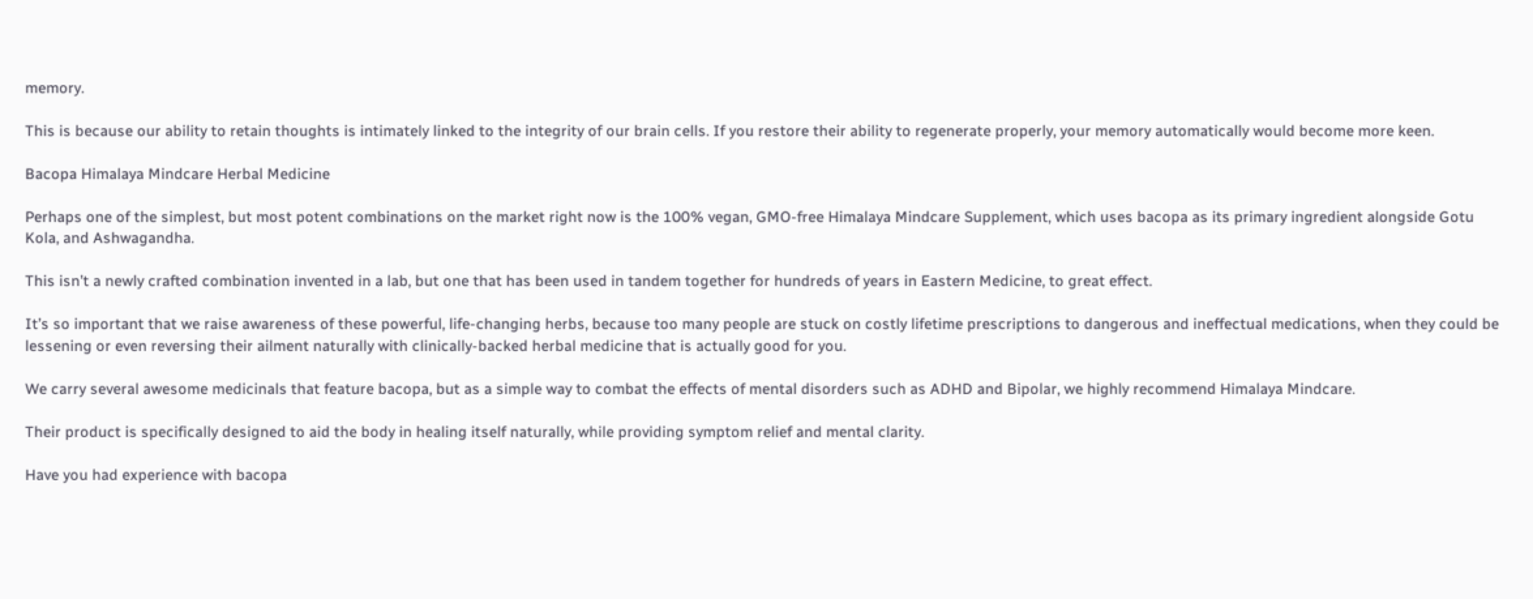memory.

This is because our ability to retain thoughts is intimately linked to the integrity of our brain cells. If you restore their ability to regenerate properly, your memory automatically would become more keen.

Bacopa Himalaya Mindcare Herbal Medicine

Perhaps one of the simplest, but most potent combinations on the market right now is the 100% vegan, GMO-free Himalaya Mindcare Supplement, which uses bacopa as its primary ingredient alongside Gotu Kola, and Ashwagandha.

This isn’t a newly crafted combination invented in a lab, but one that has been used in tandem together for hundreds of years in Eastern Medicine, to great effect.

It’s so important that we raise awareness of these powerful, life-changing herbs, because too many people are stuck on costly lifetime prescriptions to dangerous and ineffectual medications, when they could be lessening or even reversing their ailment naturally with clinically-backed herbal medicine that is actually good for you.

We carry several awesome medicinals that feature bacopa, but as a simple way to combat the effects of mental disorders such as ADHD and Bipolar, we highly recommend Himalaya Mindcare.

Their product is specifically designed to aid the body in healing itself naturally, while providing symptom relief and mental clarity.

Have you had experience with bacopa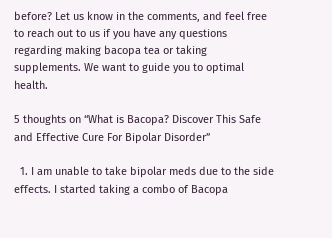before? Let us know in the comments, and feel free to reach out to us if you have any questions regarding making bacopa tea or taking supplements. We want to guide you to optimal health.

5 thoughts on “What is Bacopa? Discover This Safe and Effective Cure For Bipolar Disorder”

  1. I am unable to take bipolar meds due to the side effects. I started taking a combo of Bacopa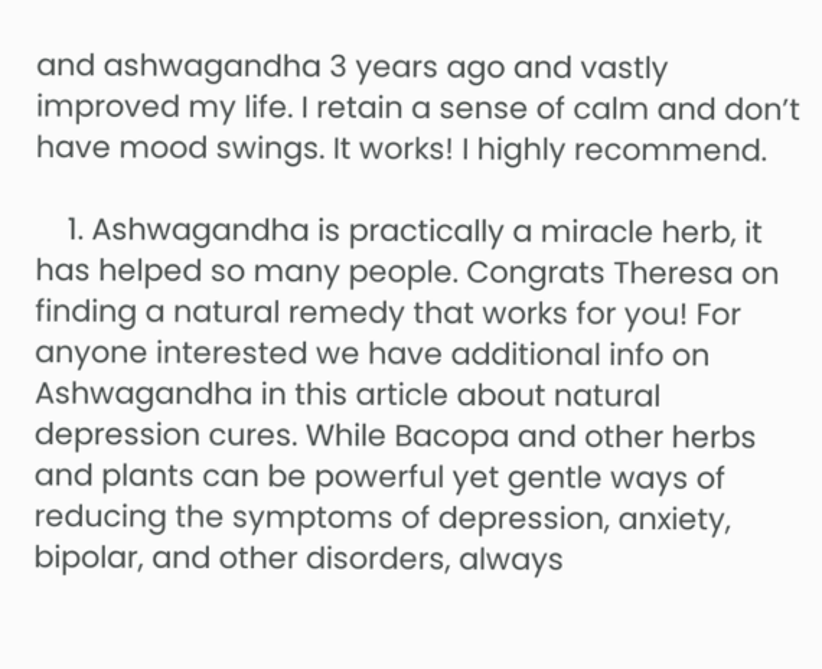and ashwagandha 3 years ago and vastly improved my life. I retain a sense of calm and don’t have mood swings. It works! I highly recommend.

    1. Ashwagandha is practically a miracle herb, it has helped so many people. Congrats Theresa on finding a natural remedy that works for you! For anyone interested we have additional info on Ashwagandha in this article about natural depression cures. While Bacopa and other herbs and plants can be powerful yet gentle ways of reducing the symptoms of depression, anxiety, bipolar, and other disorders, always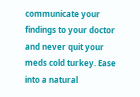communicate your findings to your doctor and never quit your meds cold turkey. Ease into a natural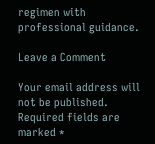regimen with professional guidance.

Leave a Comment

Your email address will not be published. Required fields are marked *